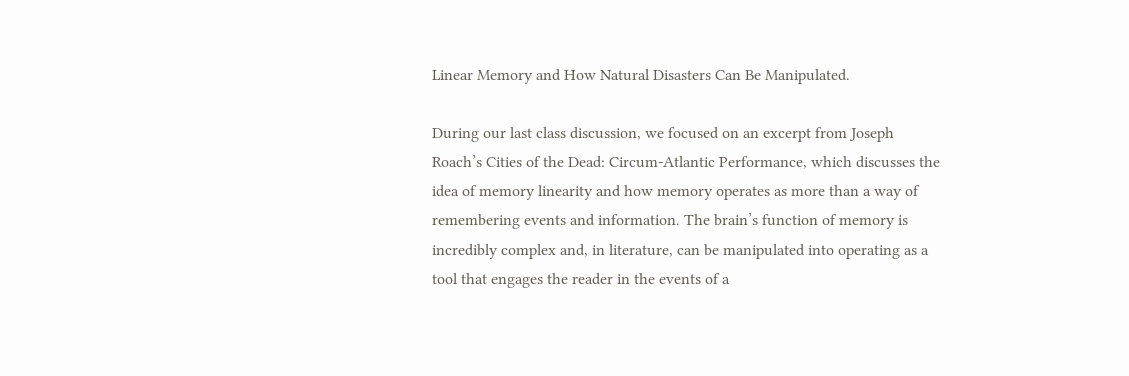Linear Memory and How Natural Disasters Can Be Manipulated.

During our last class discussion, we focused on an excerpt from Joseph Roach’s Cities of the Dead: Circum-Atlantic Performance, which discusses the idea of memory linearity and how memory operates as more than a way of remembering events and information. The brain’s function of memory is incredibly complex and, in literature, can be manipulated into operating as a tool that engages the reader in the events of a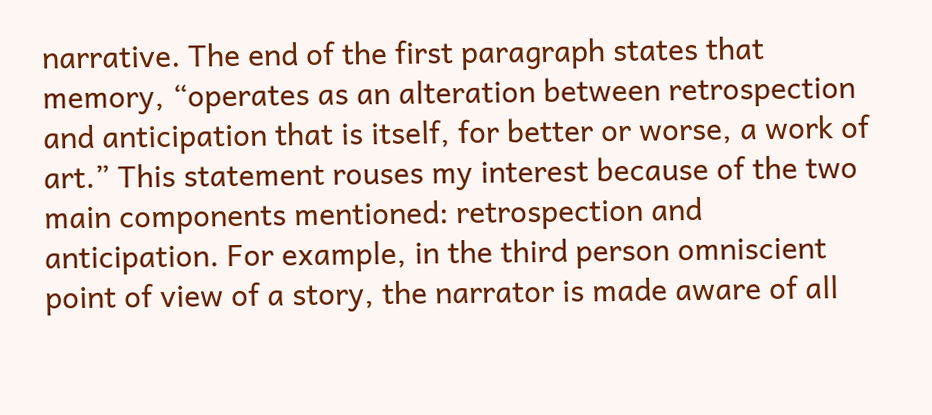narrative. The end of the first paragraph states that memory, “operates as an alteration between retrospection and anticipation that is itself, for better or worse, a work of art.” This statement rouses my interest because of the two main components mentioned: retrospection and anticipation. For example, in the third person omniscient point of view of a story, the narrator is made aware of all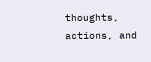thoughts, actions, and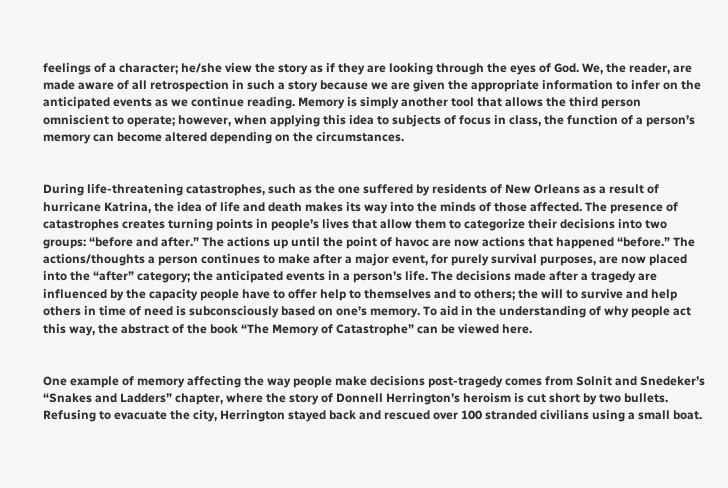feelings of a character; he/she view the story as if they are looking through the eyes of God. We, the reader, are made aware of all retrospection in such a story because we are given the appropriate information to infer on the anticipated events as we continue reading. Memory is simply another tool that allows the third person omniscient to operate; however, when applying this idea to subjects of focus in class, the function of a person’s memory can become altered depending on the circumstances.


During life-threatening catastrophes, such as the one suffered by residents of New Orleans as a result of hurricane Katrina, the idea of life and death makes its way into the minds of those affected. The presence of catastrophes creates turning points in people’s lives that allow them to categorize their decisions into two groups: “before and after.” The actions up until the point of havoc are now actions that happened “before.” The actions/thoughts a person continues to make after a major event, for purely survival purposes, are now placed into the “after” category; the anticipated events in a person’s life. The decisions made after a tragedy are influenced by the capacity people have to offer help to themselves and to others; the will to survive and help others in time of need is subconsciously based on one’s memory. To aid in the understanding of why people act this way, the abstract of the book “The Memory of Catastrophe” can be viewed here.


One example of memory affecting the way people make decisions post-tragedy comes from Solnit and Snedeker’s “Snakes and Ladders” chapter, where the story of Donnell Herrington’s heroism is cut short by two bullets. Refusing to evacuate the city, Herrington stayed back and rescued over 100 stranded civilians using a small boat.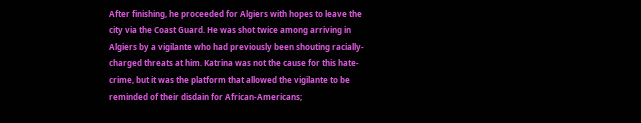After finishing, he proceeded for Algiers with hopes to leave the city via the Coast Guard. He was shot twice among arriving in Algiers by a vigilante who had previously been shouting racially-charged threats at him. Katrina was not the cause for this hate-crime, but it was the platform that allowed the vigilante to be reminded of their disdain for African-Americans;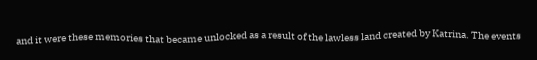and it were these memories that became unlocked as a result of the lawless land created by Katrina. The events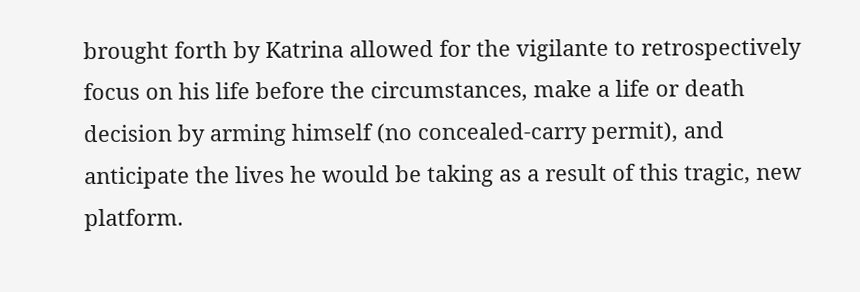brought forth by Katrina allowed for the vigilante to retrospectively focus on his life before the circumstances, make a life or death decision by arming himself (no concealed-carry permit), and anticipate the lives he would be taking as a result of this tragic, new platform.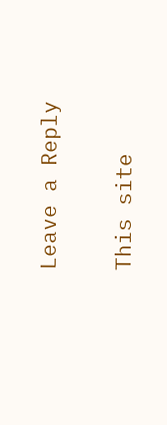Leave a Reply

This site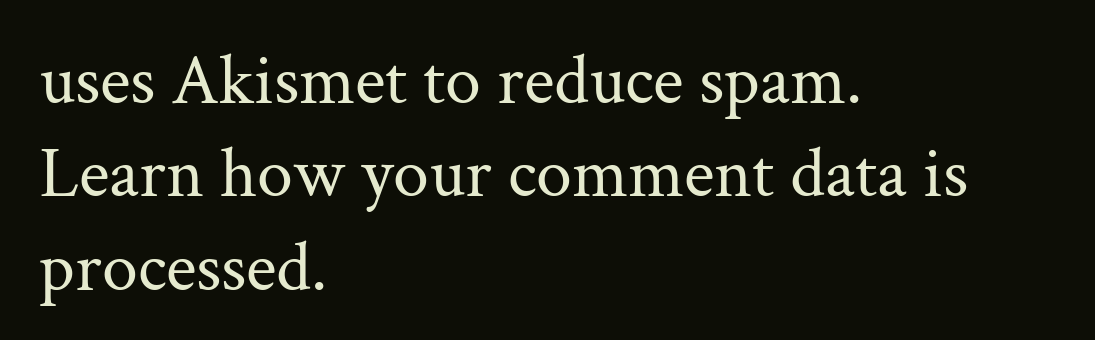uses Akismet to reduce spam. Learn how your comment data is processed.